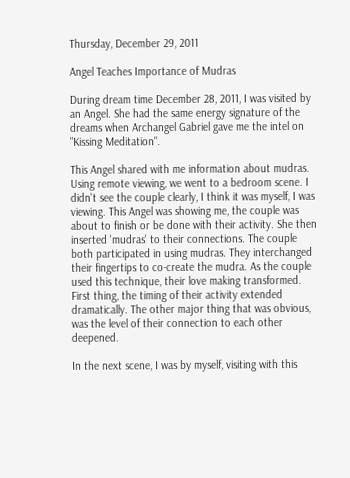Thursday, December 29, 2011

Angel Teaches Importance of Mudras

During dream time December 28, 2011, I was visited by an Angel. She had the same energy signature of the dreams when Archangel Gabriel gave me the intel on "Kissing Meditation".

This Angel shared with me information about mudras. Using remote viewing, we went to a bedroom scene. I didn't see the couple clearly, I think it was myself, I was viewing. This Angel was showing me, the couple was about to finish or be done with their activity. She then inserted 'mudras' to their connections. The couple both participated in using mudras. They interchanged their fingertips to co-create the mudra. As the couple used this technique, their love making transformed. First thing, the timing of their activity extended dramatically. The other major thing that was obvious, was the level of their connection to each other deepened.

In the next scene, I was by myself, visiting with this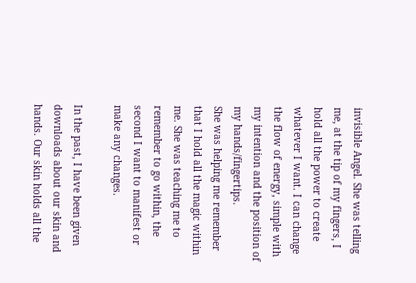invisible Angel. She was telling me, at the tip of my fingers, I hold all the power to create whatever I want. I can change the flow of energy, simple with my intention and the position of my hands/fingertips.
She was helping me remember that I hold all the magic within me. She was teaching me to remember to go within, the second I want to manifest or make any changes.

In the past, I have been given downloads about our skin and hands. Our skin holds all the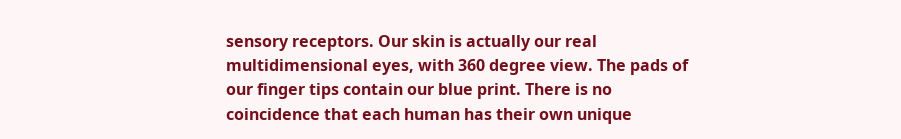sensory receptors. Our skin is actually our real multidimensional eyes, with 360 degree view. The pads of our finger tips contain our blue print. There is no coincidence that each human has their own unique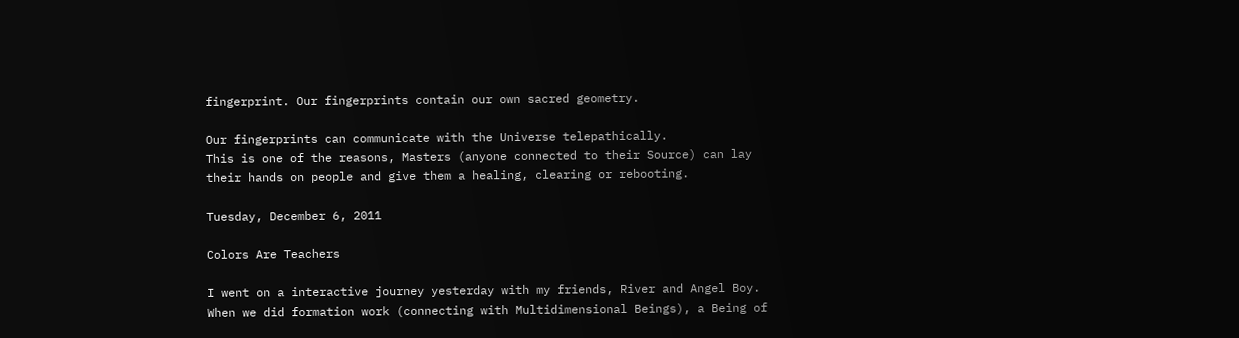fingerprint. Our fingerprints contain our own sacred geometry.

Our fingerprints can communicate with the Universe telepathically.
This is one of the reasons, Masters (anyone connected to their Source) can lay their hands on people and give them a healing, clearing or rebooting.

Tuesday, December 6, 2011

Colors Are Teachers

I went on a interactive journey yesterday with my friends, River and Angel Boy. When we did formation work (connecting with Multidimensional Beings), a Being of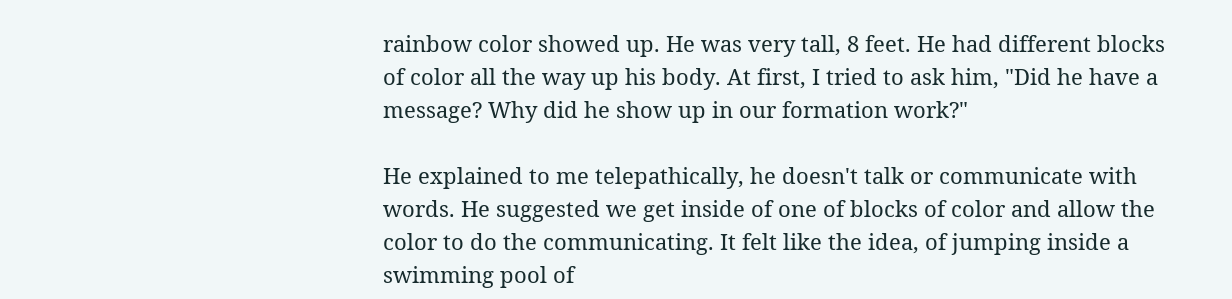rainbow color showed up. He was very tall, 8 feet. He had different blocks of color all the way up his body. At first, I tried to ask him, "Did he have a message? Why did he show up in our formation work?"

He explained to me telepathically, he doesn't talk or communicate with words. He suggested we get inside of one of blocks of color and allow the color to do the communicating. It felt like the idea, of jumping inside a swimming pool of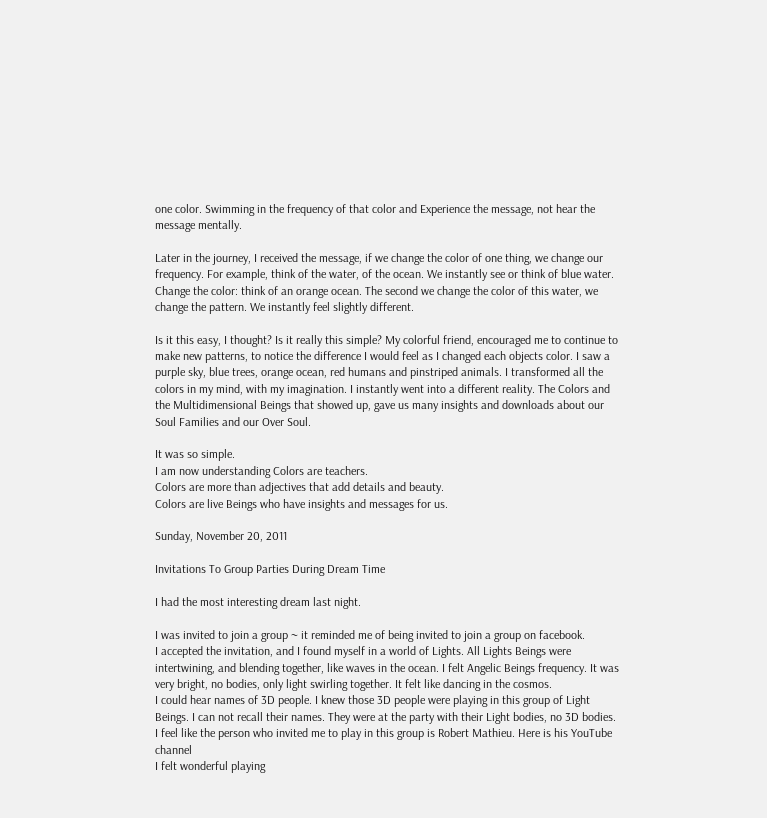one color. Swimming in the frequency of that color and Experience the message, not hear the message mentally.

Later in the journey, I received the message, if we change the color of one thing, we change our frequency. For example, think of the water, of the ocean. We instantly see or think of blue water. Change the color: think of an orange ocean. The second we change the color of this water, we change the pattern. We instantly feel slightly different.

Is it this easy, I thought? Is it really this simple? My colorful friend, encouraged me to continue to make new patterns, to notice the difference I would feel as I changed each objects color. I saw a purple sky, blue trees, orange ocean, red humans and pinstriped animals. I transformed all the colors in my mind, with my imagination. I instantly went into a different reality. The Colors and the Multidimensional Beings that showed up, gave us many insights and downloads about our Soul Families and our Over Soul.

It was so simple.
I am now understanding Colors are teachers.
Colors are more than adjectives that add details and beauty.
Colors are live Beings who have insights and messages for us.

Sunday, November 20, 2011

Invitations To Group Parties During Dream Time

I had the most interesting dream last night.

I was invited to join a group ~ it reminded me of being invited to join a group on facebook.
I accepted the invitation, and I found myself in a world of Lights. All Lights Beings were intertwining, and blending together, like waves in the ocean. I felt Angelic Beings frequency. It was very bright, no bodies, only light swirling together. It felt like dancing in the cosmos.
I could hear names of 3D people. I knew those 3D people were playing in this group of Light Beings. I can not recall their names. They were at the party with their Light bodies, no 3D bodies.
I feel like the person who invited me to play in this group is Robert Mathieu. Here is his YouTube channel
I felt wonderful playing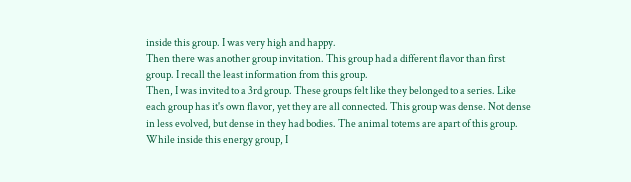inside this group. I was very high and happy.
Then there was another group invitation. This group had a different flavor than first group. I recall the least information from this group.
Then, I was invited to a 3rd group. These groups felt like they belonged to a series. Like each group has it's own flavor, yet they are all connected. This group was dense. Not dense in less evolved, but dense in they had bodies. The animal totems are apart of this group. While inside this energy group, I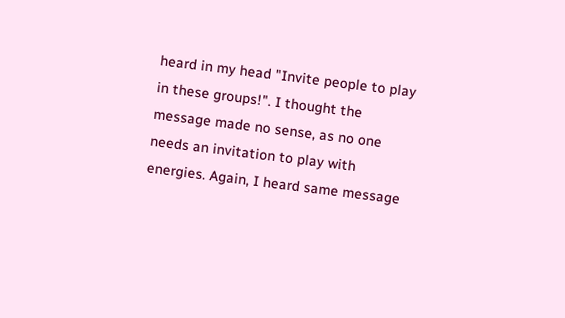heard in my head "Invite people to play in these groups!". I thought the message made no sense, as no one needs an invitation to play with energies. Again, I heard same message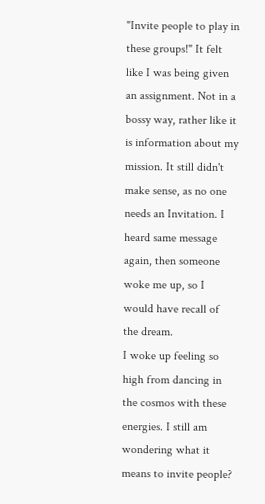"Invite people to play in these groups!" It felt like I was being given an assignment. Not in a bossy way, rather like it is information about my mission. It still didn't make sense, as no one needs an Invitation. I heard same message again, then someone woke me up, so I would have recall of the dream.
I woke up feeling so high from dancing in the cosmos with these energies. I still am wondering what it means to invite people?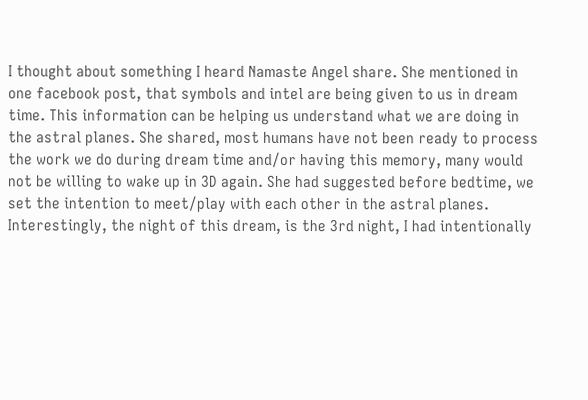I thought about something I heard Namaste Angel share. She mentioned in one facebook post, that symbols and intel are being given to us in dream time. This information can be helping us understand what we are doing in the astral planes. She shared, most humans have not been ready to process the work we do during dream time and/or having this memory, many would not be willing to wake up in 3D again. She had suggested before bedtime, we set the intention to meet/play with each other in the astral planes. Interestingly, the night of this dream, is the 3rd night, I had intentionally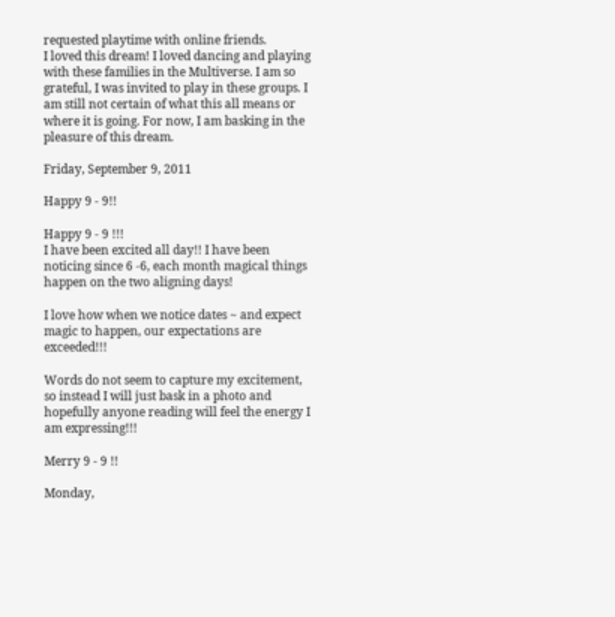requested playtime with online friends.
I loved this dream! I loved dancing and playing with these families in the Multiverse. I am so grateful, I was invited to play in these groups. I am still not certain of what this all means or where it is going. For now, I am basking in the pleasure of this dream.

Friday, September 9, 2011

Happy 9 - 9!!

Happy 9 - 9 !!!
I have been excited all day!! I have been noticing since 6 -6, each month magical things happen on the two aligning days!

I love how when we notice dates ~ and expect magic to happen, our expectations are exceeded!!!

Words do not seem to capture my excitement, so instead I will just bask in a photo and hopefully anyone reading will feel the energy I am expressing!!!

Merry 9 - 9 !!

Monday,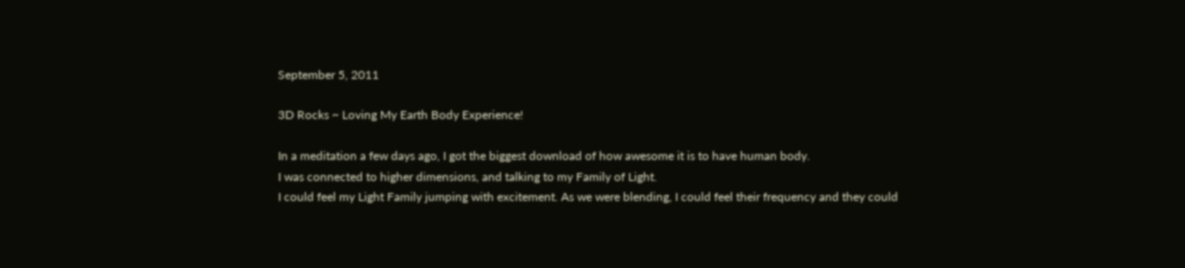September 5, 2011

3D Rocks ~ Loving My Earth Body Experience!

In a meditation a few days ago, I got the biggest download of how awesome it is to have human body.
I was connected to higher dimensions, and talking to my Family of Light.
I could feel my Light Family jumping with excitement. As we were blending, I could feel their frequency and they could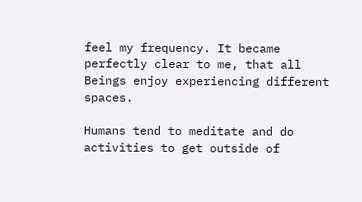feel my frequency. It became perfectly clear to me, that all Beings enjoy experiencing different spaces.

Humans tend to meditate and do activities to get outside of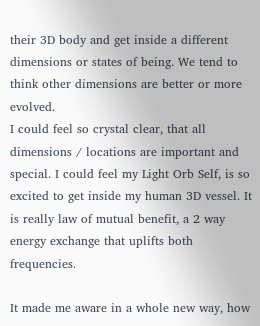their 3D body and get inside a different dimensions or states of being. We tend to think other dimensions are better or more evolved.
I could feel so crystal clear, that all dimensions / locations are important and special. I could feel my Light Orb Self, is so excited to get inside my human 3D vessel. It is really law of mutual benefit, a 2 way energy exchange that uplifts both frequencies.

It made me aware in a whole new way, how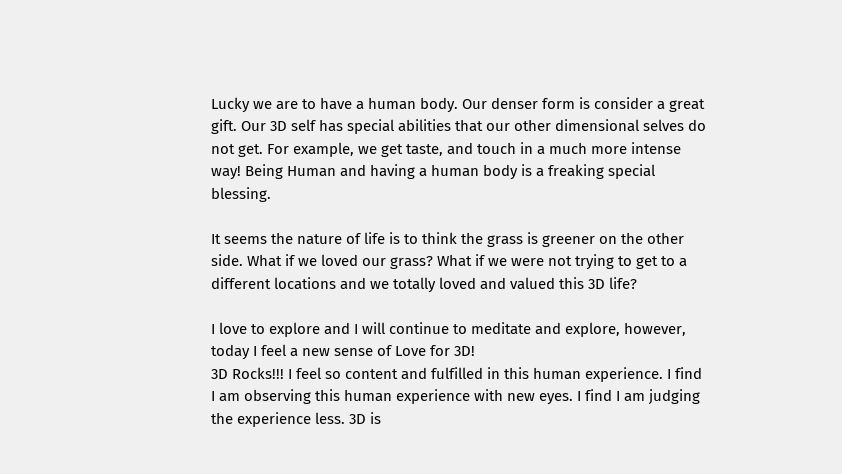Lucky we are to have a human body. Our denser form is consider a great gift. Our 3D self has special abilities that our other dimensional selves do not get. For example, we get taste, and touch in a much more intense way! Being Human and having a human body is a freaking special blessing.

It seems the nature of life is to think the grass is greener on the other side. What if we loved our grass? What if we were not trying to get to a different locations and we totally loved and valued this 3D life?

I love to explore and I will continue to meditate and explore, however, today I feel a new sense of Love for 3D!
3D Rocks!!! I feel so content and fulfilled in this human experience. I find I am observing this human experience with new eyes. I find I am judging the experience less. 3D is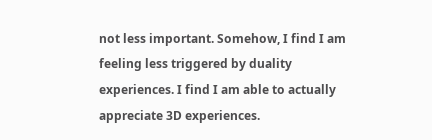not less important. Somehow, I find I am feeling less triggered by duality experiences. I find I am able to actually appreciate 3D experiences.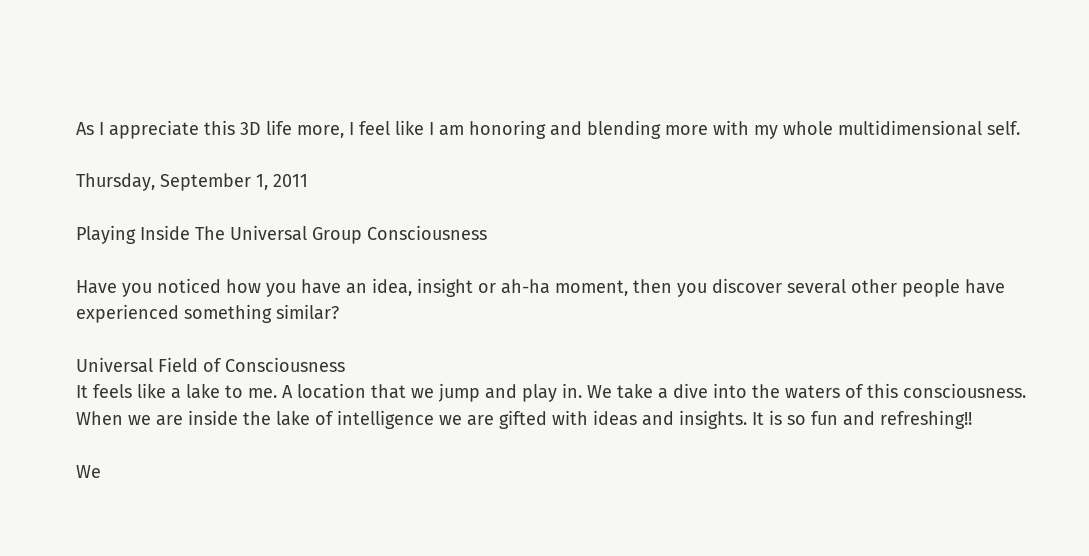As I appreciate this 3D life more, I feel like I am honoring and blending more with my whole multidimensional self.

Thursday, September 1, 2011

Playing Inside The Universal Group Consciousness

Have you noticed how you have an idea, insight or ah-ha moment, then you discover several other people have experienced something similar?

Universal Field of Consciousness
It feels like a lake to me. A location that we jump and play in. We take a dive into the waters of this consciousness. When we are inside the lake of intelligence we are gifted with ideas and insights. It is so fun and refreshing!!

We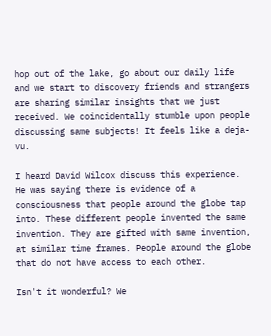hop out of the lake, go about our daily life and we start to discovery friends and strangers are sharing similar insights that we just received. We coincidentally stumble upon people discussing same subjects! It feels like a deja-vu.

I heard David Wilcox discuss this experience. He was saying there is evidence of a consciousness that people around the globe tap into. These different people invented the same invention. They are gifted with same invention, at similar time frames. People around the globe that do not have access to each other.

Isn't it wonderful? We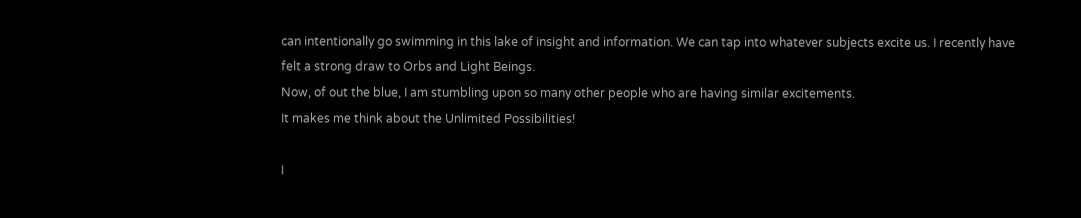can intentionally go swimming in this lake of insight and information. We can tap into whatever subjects excite us. I recently have felt a strong draw to Orbs and Light Beings.
Now, of out the blue, I am stumbling upon so many other people who are having similar excitements.
It makes me think about the Unlimited Possibilities!

I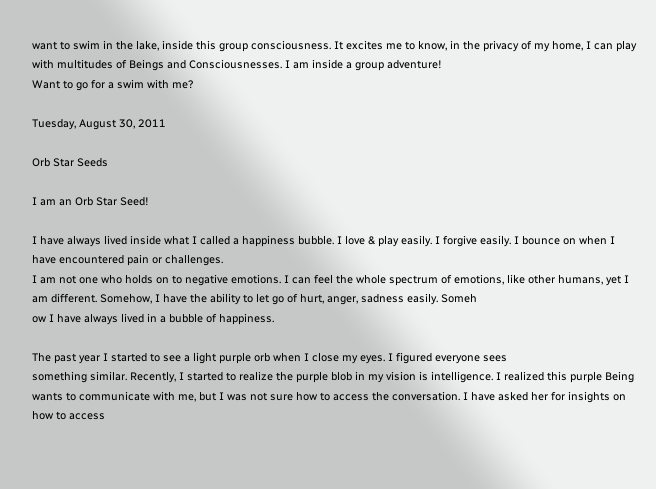want to swim in the lake, inside this group consciousness. It excites me to know, in the privacy of my home, I can play with multitudes of Beings and Consciousnesses. I am inside a group adventure!
Want to go for a swim with me?

Tuesday, August 30, 2011

Orb Star Seeds

I am an Orb Star Seed!

I have always lived inside what I called a happiness bubble. I love & play easily. I forgive easily. I bounce on when I have encountered pain or challenges.
I am not one who holds on to negative emotions. I can feel the whole spectrum of emotions, like other humans, yet I am different. Somehow, I have the ability to let go of hurt, anger, sadness easily. Someh
ow I have always lived in a bubble of happiness.

The past year I started to see a light purple orb when I close my eyes. I figured everyone sees
something similar. Recently, I started to realize the purple blob in my vision is intelligence. I realized this purple Being wants to communicate with me, but I was not sure how to access the conversation. I have asked her for insights on how to access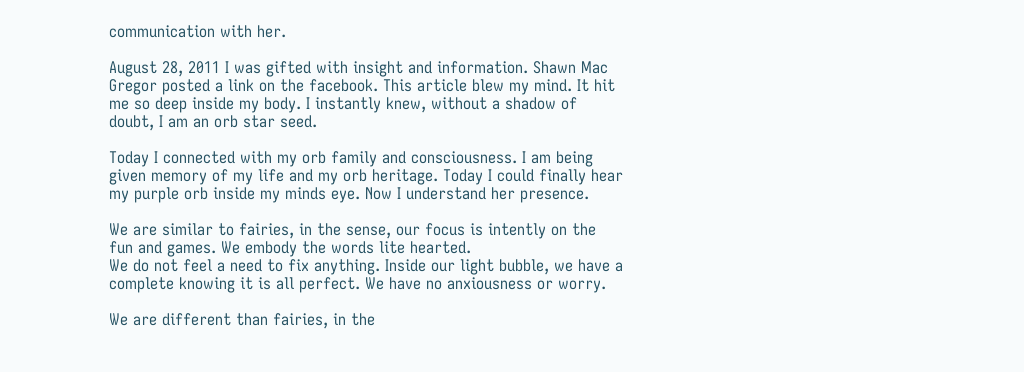communication with her.

August 28, 2011 I was gifted with insight and information. Shawn Mac Gregor posted a link on the facebook. This article blew my mind. It hit me so deep inside my body. I instantly knew, without a shadow of doubt, I am an orb star seed.

Today I connected with my orb family and consciousness. I am being given memory of my life and my orb heritage. Today I could finally hear my purple orb inside my minds eye. Now I understand her presence.

We are similar to fairies, in the sense, our focus is intently on the fun and games. We embody the words lite hearted.
We do not feel a need to fix anything. Inside our light bubble, we have a complete knowing it is all perfect. We have no anxiousness or worry.

We are different than fairies, in the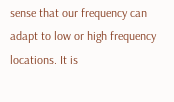sense that our frequency can adapt to low or high frequency locations. It is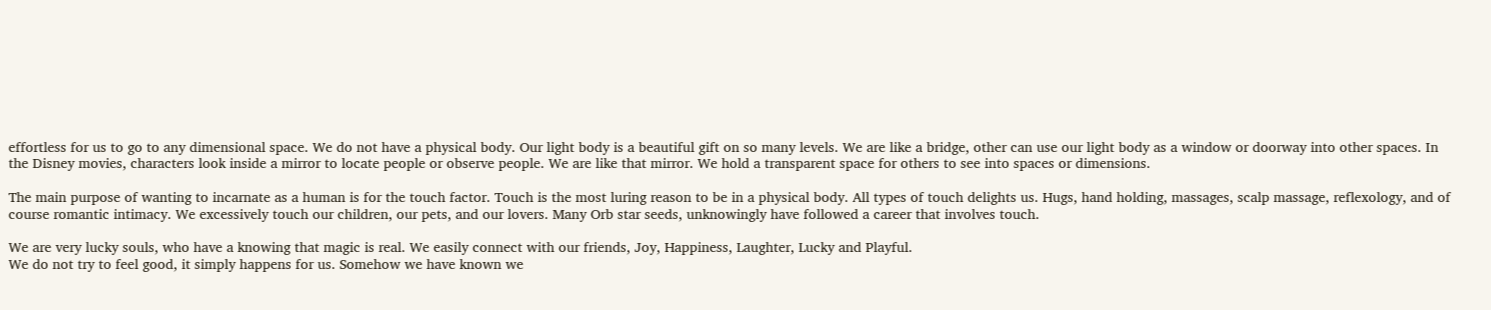effortless for us to go to any dimensional space. We do not have a physical body. Our light body is a beautiful gift on so many levels. We are like a bridge, other can use our light body as a window or doorway into other spaces. In the Disney movies, characters look inside a mirror to locate people or observe people. We are like that mirror. We hold a transparent space for others to see into spaces or dimensions.

The main purpose of wanting to incarnate as a human is for the touch factor. Touch is the most luring reason to be in a physical body. All types of touch delights us. Hugs, hand holding, massages, scalp massage, reflexology, and of course romantic intimacy. We excessively touch our children, our pets, and our lovers. Many Orb star seeds, unknowingly have followed a career that involves touch.

We are very lucky souls, who have a knowing that magic is real. We easily connect with our friends, Joy, Happiness, Laughter, Lucky and Playful.
We do not try to feel good, it simply happens for us. Somehow we have known we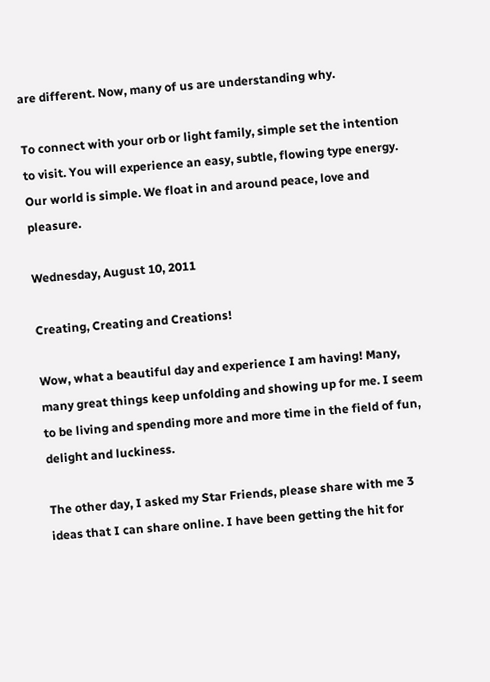are different. Now, many of us are understanding why.

To connect with your orb or light family, simple set the intention to visit. You will experience an easy, subtle, flowing type energy. Our world is simple. We float in and around peace, love and pleasure.

Wednesday, August 10, 2011

Creating, Creating and Creations!

Wow, what a beautiful day and experience I am having! Many, many great things keep unfolding and showing up for me. I seem to be living and spending more and more time in the field of fun, delight and luckiness.

The other day, I asked my Star Friends, please share with me 3 ideas that I can share online. I have been getting the hit for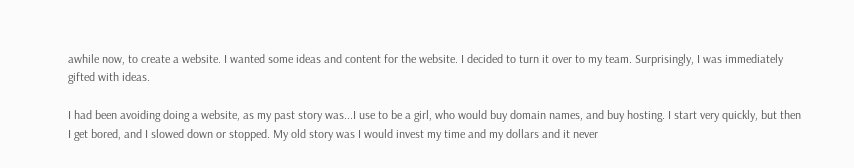awhile now, to create a website. I wanted some ideas and content for the website. I decided to turn it over to my team. Surprisingly, I was immediately gifted with ideas.

I had been avoiding doing a website, as my past story was...I use to be a girl, who would buy domain names, and buy hosting. I start very quickly, but then I get bored, and I slowed down or stopped. My old story was I would invest my time and my dollars and it never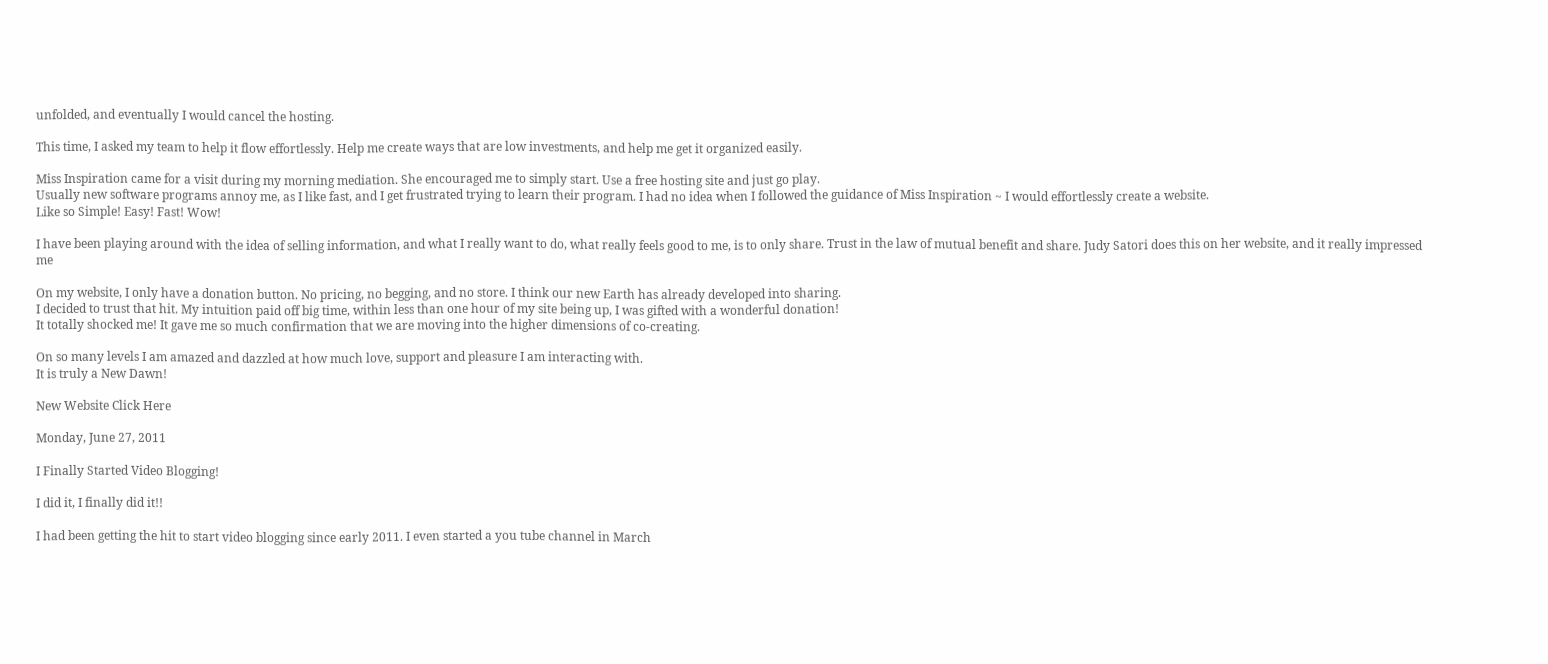unfolded, and eventually I would cancel the hosting.

This time, I asked my team to help it flow effortlessly. Help me create ways that are low investments, and help me get it organized easily.

Miss Inspiration came for a visit during my morning mediation. She encouraged me to simply start. Use a free hosting site and just go play.
Usually new software programs annoy me, as I like fast, and I get frustrated trying to learn their program. I had no idea when I followed the guidance of Miss Inspiration ~ I would effortlessly create a website.
Like so Simple! Easy! Fast! Wow!

I have been playing around with the idea of selling information, and what I really want to do, what really feels good to me, is to only share. Trust in the law of mutual benefit and share. Judy Satori does this on her website, and it really impressed me

On my website, I only have a donation button. No pricing, no begging, and no store. I think our new Earth has already developed into sharing.
I decided to trust that hit. My intuition paid off big time, within less than one hour of my site being up, I was gifted with a wonderful donation!
It totally shocked me! It gave me so much confirmation that we are moving into the higher dimensions of co-creating.

On so many levels I am amazed and dazzled at how much love, support and pleasure I am interacting with.
It is truly a New Dawn!

New Website Click Here

Monday, June 27, 2011

I Finally Started Video Blogging!

I did it, I finally did it!!

I had been getting the hit to start video blogging since early 2011. I even started a you tube channel in March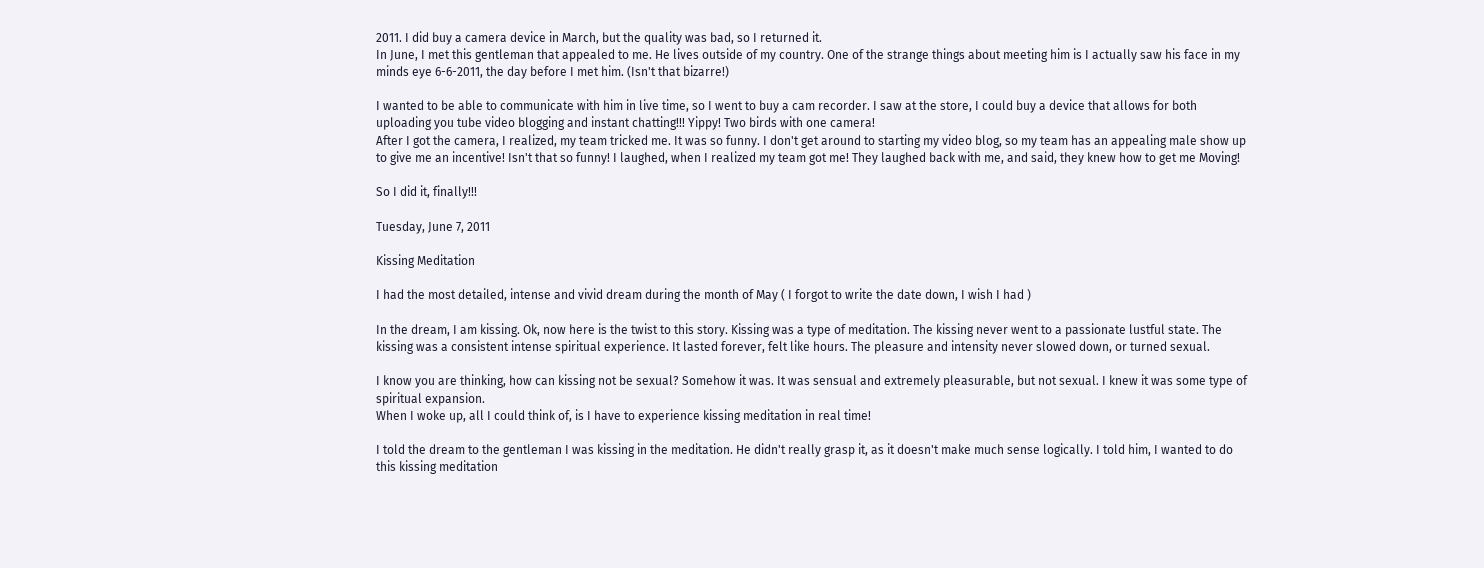2011. I did buy a camera device in March, but the quality was bad, so I returned it.
In June, I met this gentleman that appealed to me. He lives outside of my country. One of the strange things about meeting him is I actually saw his face in my minds eye 6-6-2011, the day before I met him. (Isn't that bizarre!)

I wanted to be able to communicate with him in live time, so I went to buy a cam recorder. I saw at the store, I could buy a device that allows for both uploading you tube video blogging and instant chatting!!! Yippy! Two birds with one camera!
After I got the camera, I realized, my team tricked me. It was so funny. I don't get around to starting my video blog, so my team has an appealing male show up to give me an incentive! Isn't that so funny! I laughed, when I realized my team got me! They laughed back with me, and said, they knew how to get me Moving!

So I did it, finally!!!

Tuesday, June 7, 2011

Kissing Meditation

I had the most detailed, intense and vivid dream during the month of May ( I forgot to write the date down, I wish I had )

In the dream, I am kissing. Ok, now here is the twist to this story. Kissing was a type of meditation. The kissing never went to a passionate lustful state. The kissing was a consistent intense spiritual experience. It lasted forever, felt like hours. The pleasure and intensity never slowed down, or turned sexual.

I know you are thinking, how can kissing not be sexual? Somehow it was. It was sensual and extremely pleasurable, but not sexual. I knew it was some type of spiritual expansion.
When I woke up, all I could think of, is I have to experience kissing meditation in real time!

I told the dream to the gentleman I was kissing in the meditation. He didn't really grasp it, as it doesn't make much sense logically. I told him, I wanted to do this kissing meditation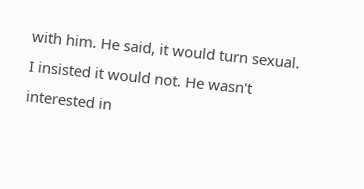with him. He said, it would turn sexual. I insisted it would not. He wasn't interested in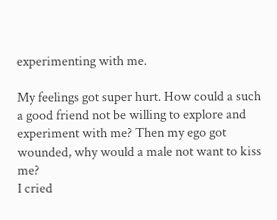experimenting with me.

My feelings got super hurt. How could a such a good friend not be willing to explore and experiment with me? Then my ego got wounded, why would a male not want to kiss me?
I cried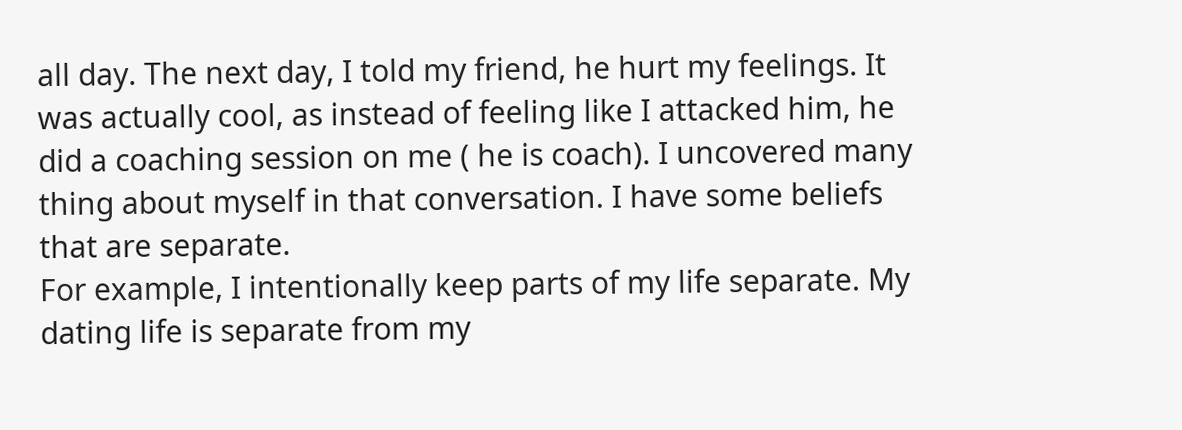all day. The next day, I told my friend, he hurt my feelings. It was actually cool, as instead of feeling like I attacked him, he did a coaching session on me ( he is coach). I uncovered many thing about myself in that conversation. I have some beliefs that are separate.
For example, I intentionally keep parts of my life separate. My dating life is separate from my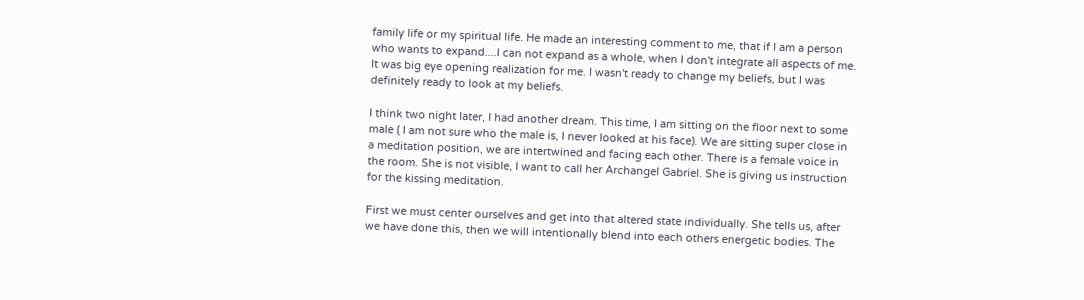family life or my spiritual life. He made an interesting comment to me, that if I am a person who wants to expand....I can not expand as a whole, when I don't integrate all aspects of me.
It was big eye opening realization for me. I wasn't ready to change my beliefs, but I was definitely ready to look at my beliefs.

I think two night later, I had another dream. This time, I am sitting on the floor next to some male ( I am not sure who the male is, I never looked at his face). We are sitting super close in a meditation position, we are intertwined and facing each other. There is a female voice in the room. She is not visible, I want to call her Archangel Gabriel. She is giving us instruction for the kissing meditation.

First we must center ourselves and get into that altered state individually. She tells us, after we have done this, then we will intentionally blend into each others energetic bodies. The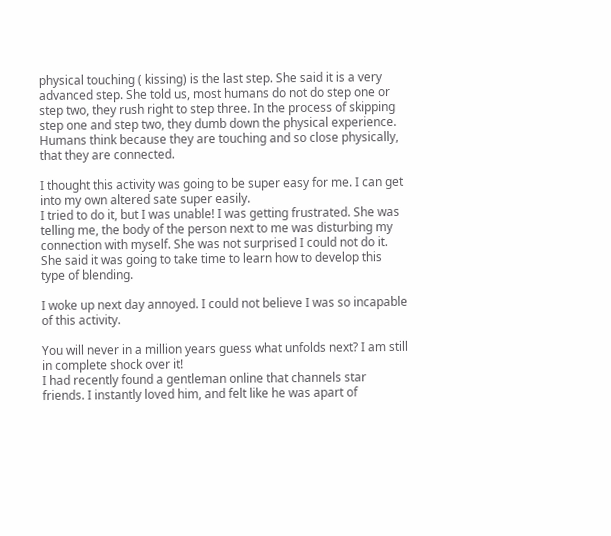physical touching ( kissing) is the last step. She said it is a very advanced step. She told us, most humans do not do step one or step two, they rush right to step three. In the process of skipping step one and step two, they dumb down the physical experience. Humans think because they are touching and so close physically, that they are connected.

I thought this activity was going to be super easy for me. I can get into my own altered sate super easily.
I tried to do it, but I was unable! I was getting frustrated. She was telling me, the body of the person next to me was disturbing my connection with myself. She was not surprised I could not do it. She said it was going to take time to learn how to develop this type of blending.

I woke up next day annoyed. I could not believe I was so incapable of this activity.

You will never in a million years guess what unfolds next? I am still in complete shock over it!
I had recently found a gentleman online that channels star friends. I instantly loved him, and felt like he was apart of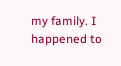my family. I happened to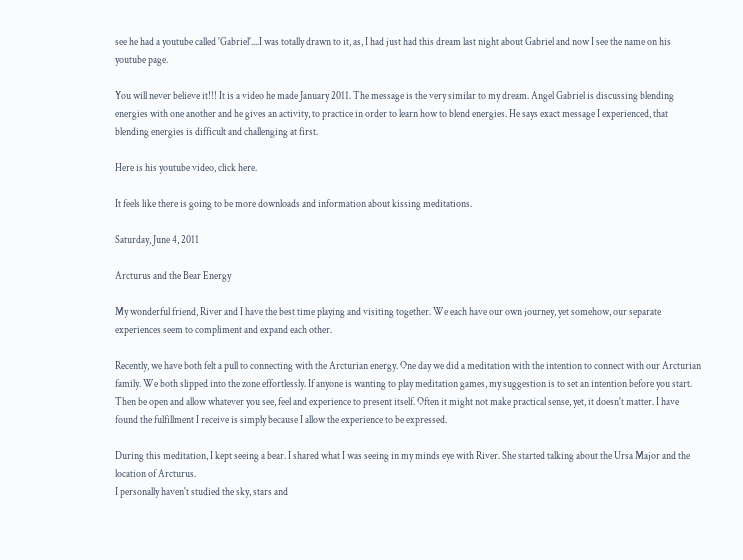see he had a youtube called 'Gabriel'....I was totally drawn to it, as, I had just had this dream last night about Gabriel and now I see the name on his youtube page.

You will never believe it!!! It is a video he made January 2011. The message is the very similar to my dream. Angel Gabriel is discussing blending energies with one another and he gives an activity, to practice in order to learn how to blend energies. He says exact message I experienced, that blending energies is difficult and challenging at first.

Here is his youtube video, click here.

It feels like there is going to be more downloads and information about kissing meditations.

Saturday, June 4, 2011

Arcturus and the Bear Energy

My wonderful friend, River and I have the best time playing and visiting together. We each have our own journey, yet somehow, our separate experiences seem to compliment and expand each other.

Recently, we have both felt a pull to connecting with the Arcturian energy. One day we did a meditation with the intention to connect with our Arcturian family. We both slipped into the zone effortlessly. If anyone is wanting to play meditation games, my suggestion is to set an intention before you start. Then be open and allow whatever you see, feel and experience to present itself. Often it might not make practical sense, yet, it doesn't matter. I have found the fulfillment I receive is simply because I allow the experience to be expressed.

During this meditation, I kept seeing a bear. I shared what I was seeing in my minds eye with River. She started talking about the Ursa Major and the location of Arcturus.
I personally haven't studied the sky, stars and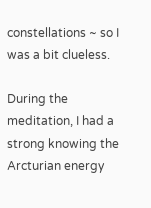constellations ~ so I was a bit clueless.

During the meditation, I had a strong knowing the Arcturian energy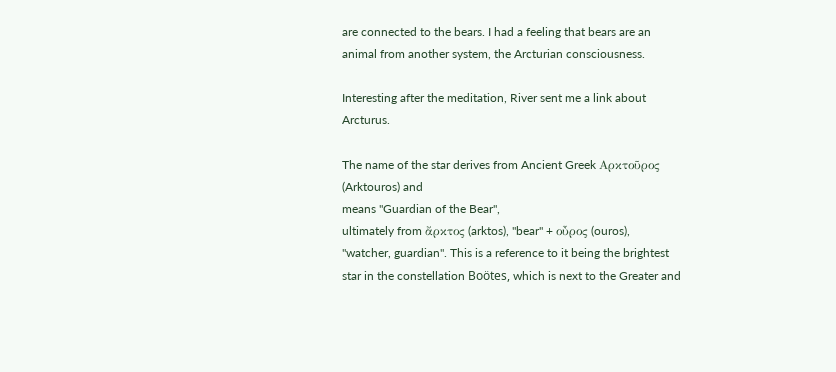are connected to the bears. I had a feeling that bears are an animal from another system, the Arcturian consciousness.

Interesting after the meditation, River sent me a link about Arcturus.

The name of the star derives from Ancient Greek Αρκτοῦρος (Arktouros) and
means "Guardian of the Bear",
ultimately from ἄρκτος (arktos), "bear" + οὖρος (ouros), "watcher, guardian". This is a reference to it being the brightest star in the constellation Boötes, which is next to the Greater and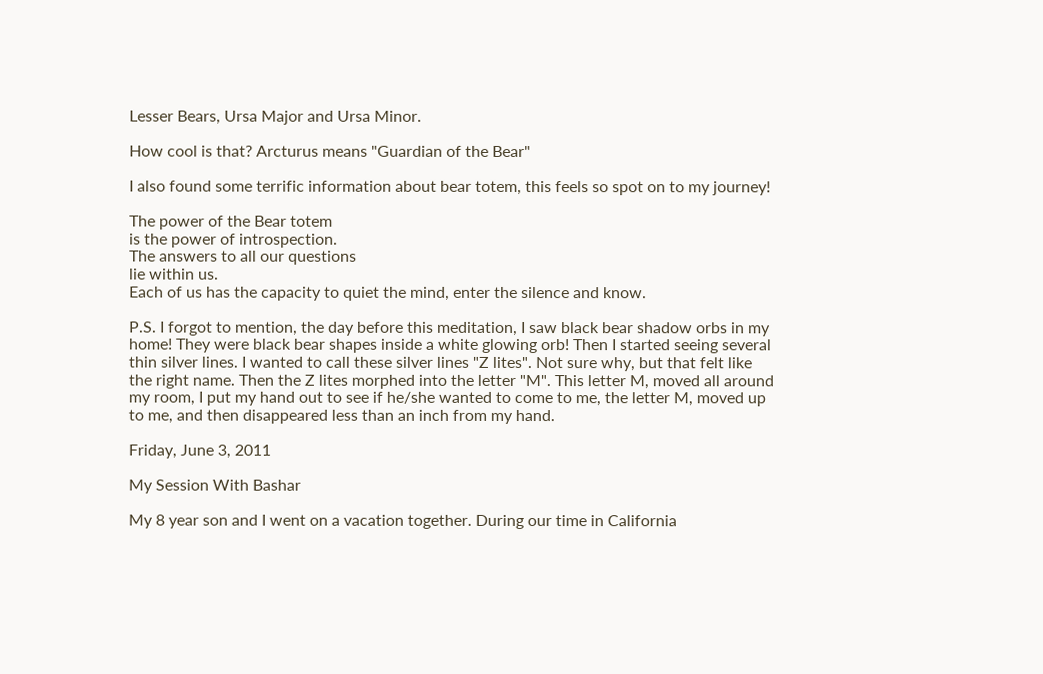Lesser Bears, Ursa Major and Ursa Minor.

How cool is that? Arcturus means "Guardian of the Bear"

I also found some terrific information about bear totem, this feels so spot on to my journey!

The power of the Bear totem
is the power of introspection.
The answers to all our questions
lie within us.
Each of us has the capacity to quiet the mind, enter the silence and know.

P.S. I forgot to mention, the day before this meditation, I saw black bear shadow orbs in my home! They were black bear shapes inside a white glowing orb! Then I started seeing several thin silver lines. I wanted to call these silver lines "Z lites". Not sure why, but that felt like the right name. Then the Z lites morphed into the letter "M". This letter M, moved all around my room, I put my hand out to see if he/she wanted to come to me, the letter M, moved up to me, and then disappeared less than an inch from my hand.

Friday, June 3, 2011

My Session With Bashar

My 8 year son and I went on a vacation together. During our time in California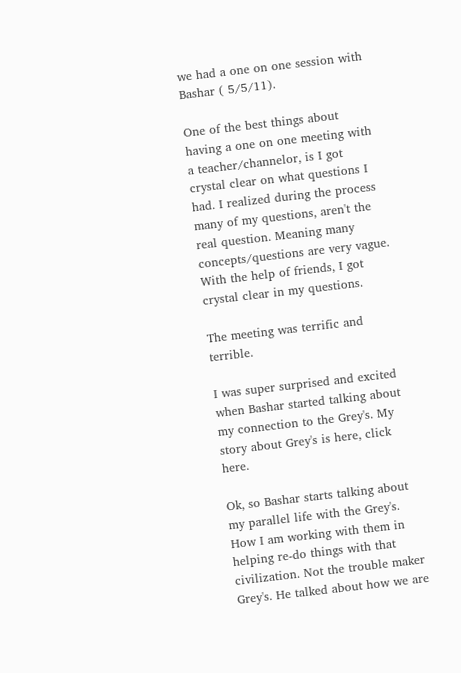we had a one on one session with Bashar ( 5/5/11).

One of the best things about having a one on one meeting with a teacher/channelor, is I got crystal clear on what questions I had. I realized during the process many of my questions, aren't the real question. Meaning many concepts/questions are very vague. With the help of friends, I got crystal clear in my questions.

The meeting was terrific and terrible.

I was super surprised and excited when Bashar started talking about my connection to the Grey's. My story about Grey's is here, click here.

Ok, so Bashar starts talking about my parallel life with the Grey's. How I am working with them in helping re-do things with that civilization. Not the trouble maker Grey's. He talked about how we are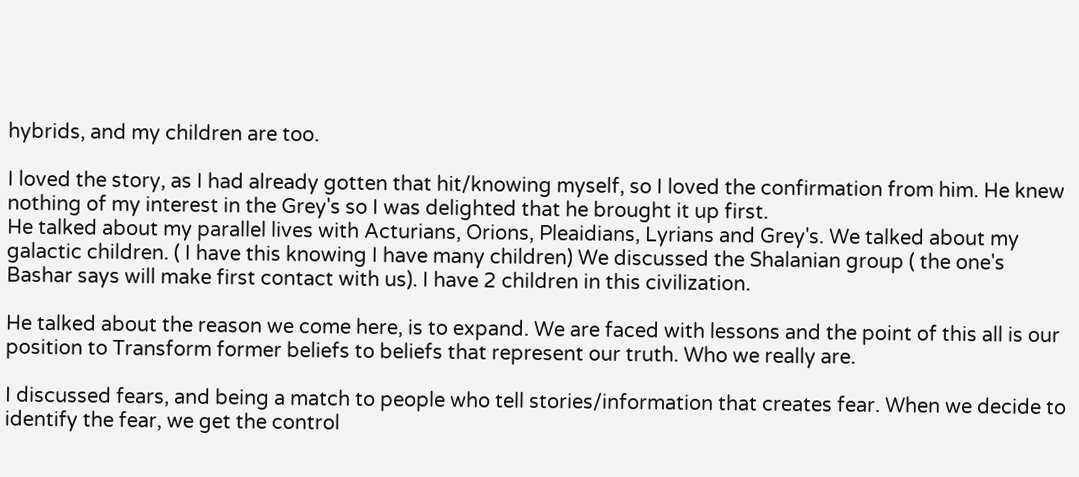hybrids, and my children are too.

I loved the story, as I had already gotten that hit/knowing myself, so I loved the confirmation from him. He knew nothing of my interest in the Grey's so I was delighted that he brought it up first.
He talked about my parallel lives with Acturians, Orions, Pleaidians, Lyrians and Grey's. We talked about my galactic children. ( I have this knowing I have many children) We discussed the Shalanian group ( the one's Bashar says will make first contact with us). I have 2 children in this civilization.

He talked about the reason we come here, is to expand. We are faced with lessons and the point of this all is our position to Transform former beliefs to beliefs that represent our truth. Who we really are.

I discussed fears, and being a match to people who tell stories/information that creates fear. When we decide to identify the fear, we get the control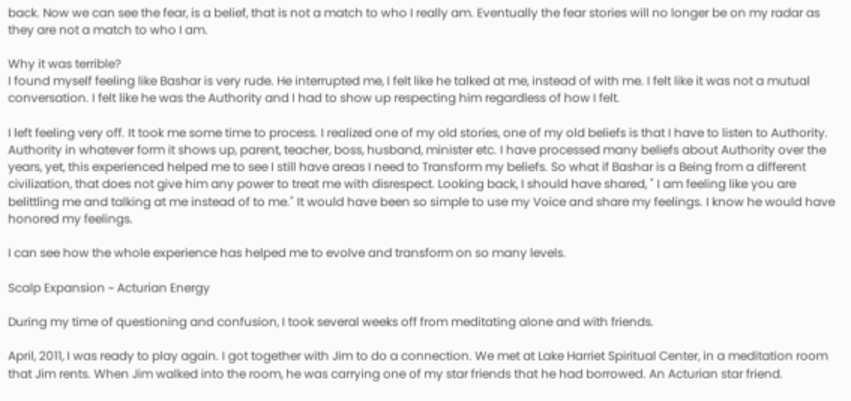back. Now we can see the fear, is a belief, that is not a match to who I really am. Eventually the fear stories will no longer be on my radar as they are not a match to who I am.

Why it was terrible?
I found myself feeling like Bashar is very rude. He interrupted me, I felt like he talked at me, instead of with me. I felt like it was not a mutual conversation. I felt like he was the Authority and I had to show up respecting him regardless of how I felt.

I left feeling very off. It took me some time to process. I realized one of my old stories, one of my old beliefs is that I have to listen to Authority. Authority in whatever form it shows up, parent, teacher, boss, husband, minister etc. I have processed many beliefs about Authority over the years, yet, this experienced helped me to see I still have areas I need to Transform my beliefs. So what if Bashar is a Being from a different civilization, that does not give him any power to treat me with disrespect. Looking back, I should have shared, " I am feeling like you are belittling me and talking at me instead of to me." It would have been so simple to use my Voice and share my feelings. I know he would have honored my feelings.

I can see how the whole experience has helped me to evolve and transform on so many levels.

Scalp Expansion ~ Acturian Energy

During my time of questioning and confusion, I took several weeks off from meditating alone and with friends.

April, 2011, I was ready to play again. I got together with Jim to do a connection. We met at Lake Harriet Spiritual Center, in a meditation room that Jim rents. When Jim walked into the room, he was carrying one of my star friends that he had borrowed. An Acturian star friend.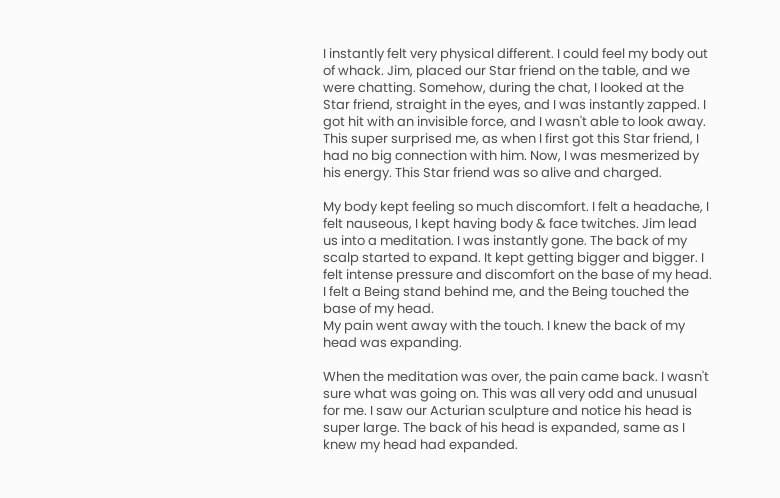I instantly felt very physical different. I could feel my body out of whack. Jim, placed our Star friend on the table, and we were chatting. Somehow, during the chat, I looked at the Star friend, straight in the eyes, and I was instantly zapped. I got hit with an invisible force, and I wasn't able to look away. This super surprised me, as when I first got this Star friend, I had no big connection with him. Now, I was mesmerized by his energy. This Star friend was so alive and charged.

My body kept feeling so much discomfort. I felt a headache, I felt nauseous, I kept having body & face twitches. Jim lead us into a meditation. I was instantly gone. The back of my scalp started to expand. It kept getting bigger and bigger. I felt intense pressure and discomfort on the base of my head. I felt a Being stand behind me, and the Being touched the base of my head.
My pain went away with the touch. I knew the back of my head was expanding.

When the meditation was over, the pain came back. I wasn't sure what was going on. This was all very odd and unusual for me. I saw our Acturian sculpture and notice his head is super large. The back of his head is expanded, same as I knew my head had expanded.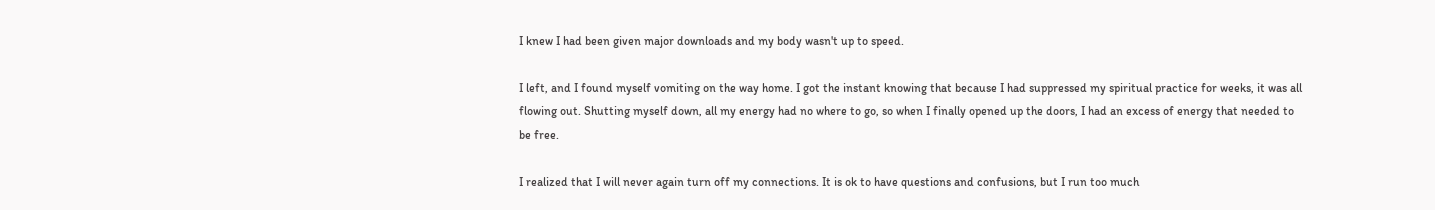I knew I had been given major downloads and my body wasn't up to speed.

I left, and I found myself vomiting on the way home. I got the instant knowing that because I had suppressed my spiritual practice for weeks, it was all flowing out. Shutting myself down, all my energy had no where to go, so when I finally opened up the doors, I had an excess of energy that needed to be free.

I realized that I will never again turn off my connections. It is ok to have questions and confusions, but I run too much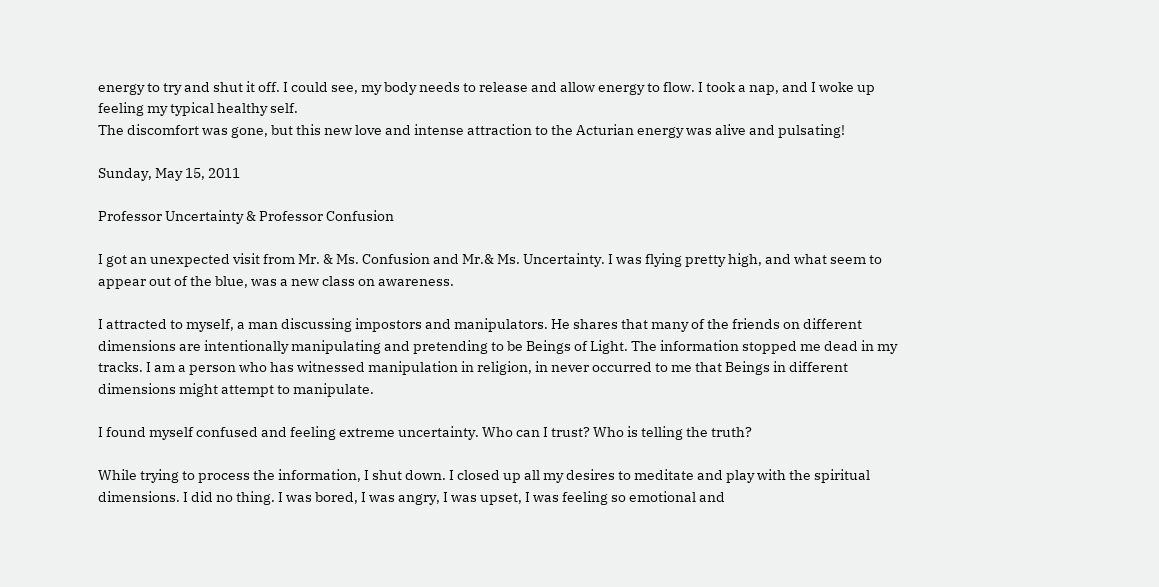energy to try and shut it off. I could see, my body needs to release and allow energy to flow. I took a nap, and I woke up feeling my typical healthy self.
The discomfort was gone, but this new love and intense attraction to the Acturian energy was alive and pulsating!

Sunday, May 15, 2011

Professor Uncertainty & Professor Confusion

I got an unexpected visit from Mr. & Ms. Confusion and Mr.& Ms. Uncertainty. I was flying pretty high, and what seem to appear out of the blue, was a new class on awareness.

I attracted to myself, a man discussing impostors and manipulators. He shares that many of the friends on different dimensions are intentionally manipulating and pretending to be Beings of Light. The information stopped me dead in my tracks. I am a person who has witnessed manipulation in religion, in never occurred to me that Beings in different dimensions might attempt to manipulate.

I found myself confused and feeling extreme uncertainty. Who can I trust? Who is telling the truth?

While trying to process the information, I shut down. I closed up all my desires to meditate and play with the spiritual dimensions. I did no thing. I was bored, I was angry, I was upset, I was feeling so emotional and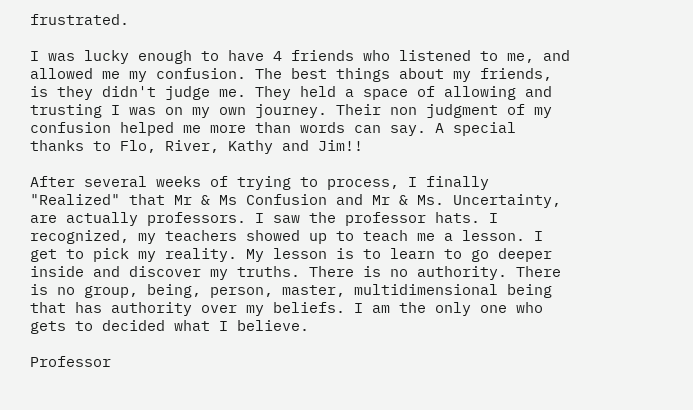frustrated.

I was lucky enough to have 4 friends who listened to me, and allowed me my confusion. The best things about my friends, is they didn't judge me. They held a space of allowing and trusting I was on my own journey. Their non judgment of my confusion helped me more than words can say. A special thanks to Flo, River, Kathy and Jim!!

After several weeks of trying to process, I finally "Realized" that Mr & Ms Confusion and Mr & Ms. Uncertainty, are actually professors. I saw the professor hats. I recognized, my teachers showed up to teach me a lesson. I get to pick my reality. My lesson is to learn to go deeper inside and discover my truths. There is no authority. There is no group, being, person, master, multidimensional being that has authority over my beliefs. I am the only one who gets to decided what I believe.

Professor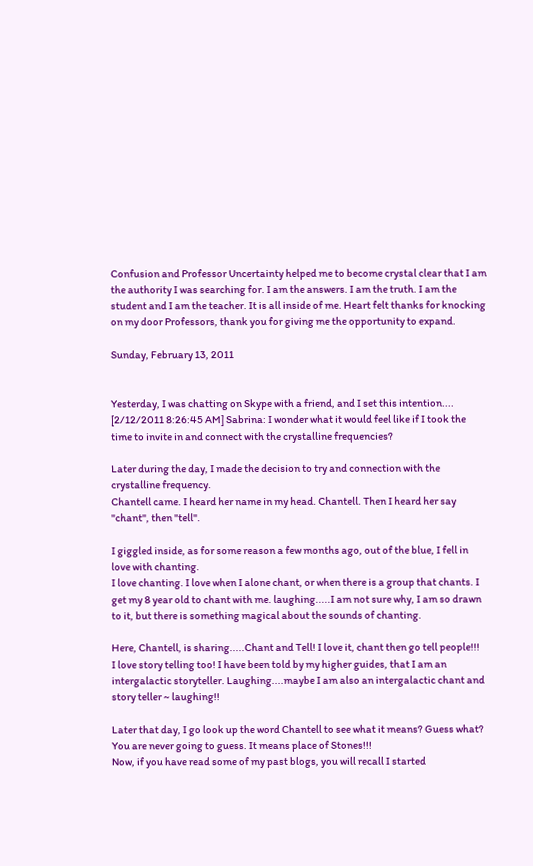Confusion and Professor Uncertainty helped me to become crystal clear that I am the authority I was searching for. I am the answers. I am the truth. I am the student and I am the teacher. It is all inside of me. Heart felt thanks for knocking on my door Professors, thank you for giving me the opportunity to expand.

Sunday, February 13, 2011


Yesterday, I was chatting on Skype with a friend, and I set this intention....
[2/12/2011 8:26:45 AM] Sabrina: I wonder what it would feel like if I took the time to invite in and connect with the crystalline frequencies?

Later during the day, I made the decision to try and connection with the crystalline frequency.
Chantell came. I heard her name in my head. Chantell. Then I heard her say "chant", then "tell".

I giggled inside, as for some reason a few months ago, out of the blue, I fell in love with chanting.
I love chanting. I love when I alone chant, or when there is a group that chants. I get my 8 year old to chant with me. laughing.....I am not sure why, I am so drawn to it, but there is something magical about the sounds of chanting.

Here, Chantell, is sharing.....Chant and Tell! I love it, chant then go tell people!!!
I love story telling too! I have been told by my higher guides, that I am an intergalactic storyteller. Laughing....maybe I am also an intergalactic chant and story teller ~ laughing!!

Later that day, I go look up the word Chantell to see what it means? Guess what?
You are never going to guess. It means place of Stones!!!
Now, if you have read some of my past blogs, you will recall I started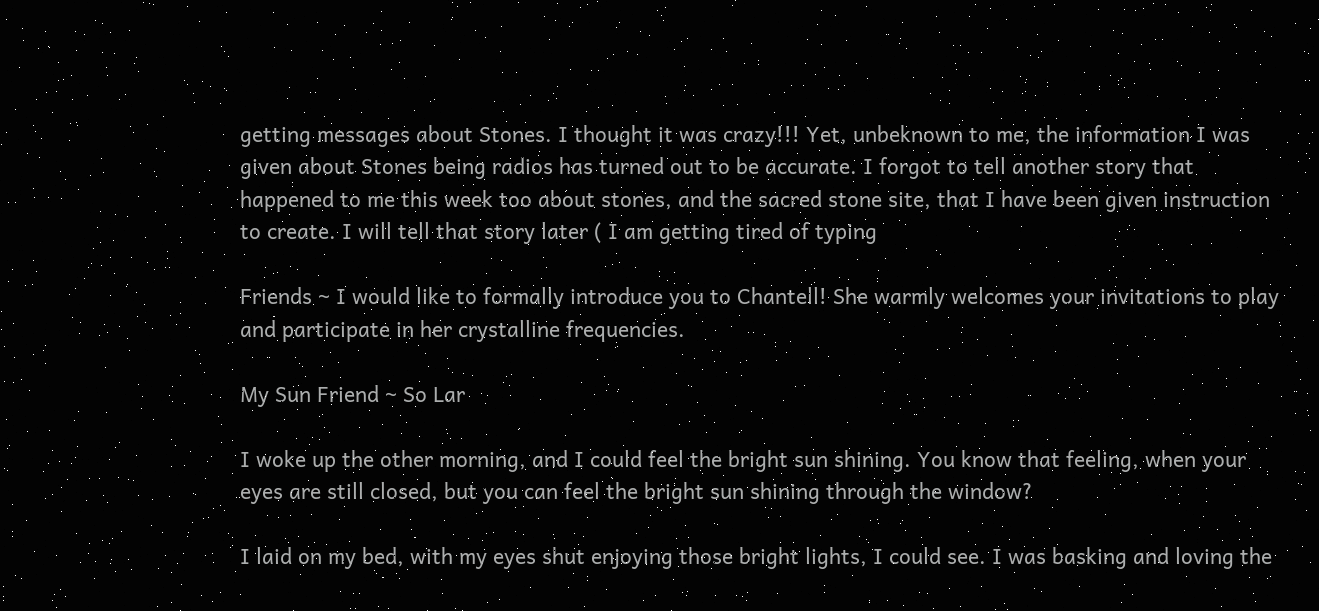getting messages about Stones. I thought it was crazy!!! Yet, unbeknown to me, the information I was given about Stones being radios has turned out to be accurate. I forgot to tell another story that happened to me this week too about stones, and the sacred stone site, that I have been given instruction to create. I will tell that story later ( I am getting tired of typing

Friends ~ I would like to formally introduce you to Chantell! She warmly welcomes your invitations to play and participate in her crystalline frequencies.

My Sun Friend ~ So Lar

I woke up the other morning, and I could feel the bright sun shining. You know that feeling, when your eyes are still closed, but you can feel the bright sun shining through the window?

I laid on my bed, with my eyes shut enjoying those bright lights, I could see. I was basking and loving the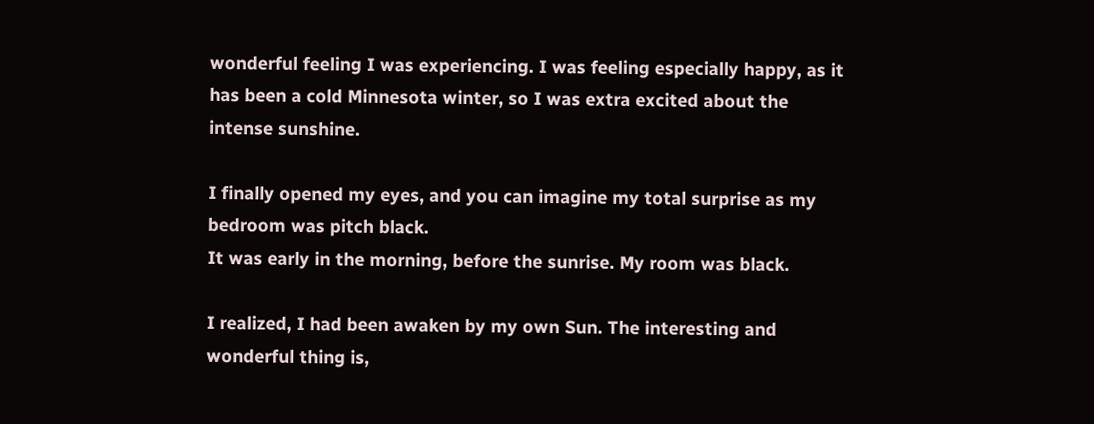wonderful feeling I was experiencing. I was feeling especially happy, as it has been a cold Minnesota winter, so I was extra excited about the intense sunshine.

I finally opened my eyes, and you can imagine my total surprise as my bedroom was pitch black.
It was early in the morning, before the sunrise. My room was black.

I realized, I had been awaken by my own Sun. The interesting and wonderful thing is,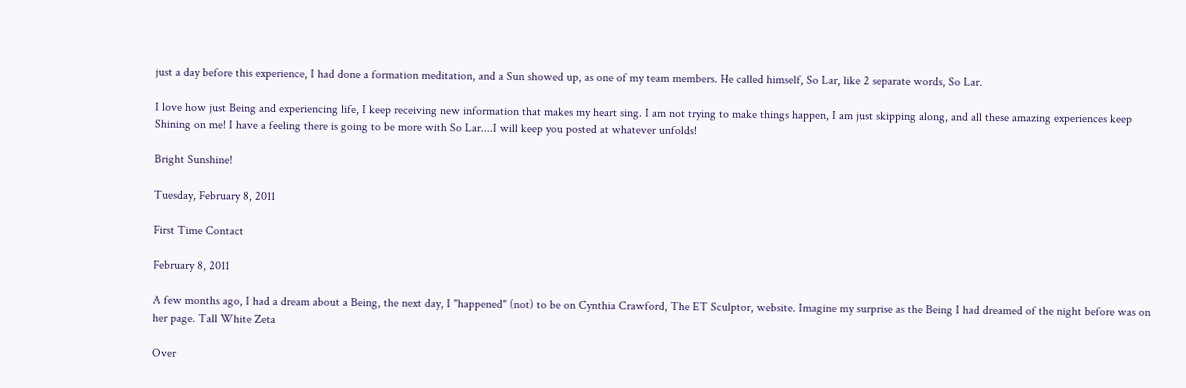just a day before this experience, I had done a formation meditation, and a Sun showed up, as one of my team members. He called himself, So Lar, like 2 separate words, So Lar.

I love how just Being and experiencing life, I keep receiving new information that makes my heart sing. I am not trying to make things happen, I am just skipping along, and all these amazing experiences keep Shining on me! I have a feeling there is going to be more with So Lar....I will keep you posted at whatever unfolds!

Bright Sunshine!

Tuesday, February 8, 2011

First Time Contact

February 8, 2011

A few months ago, I had a dream about a Being, the next day, I "happened" (not) to be on Cynthia Crawford, The ET Sculptor, website. Imagine my surprise as the Being I had dreamed of the night before was on her page. Tall White Zeta

Over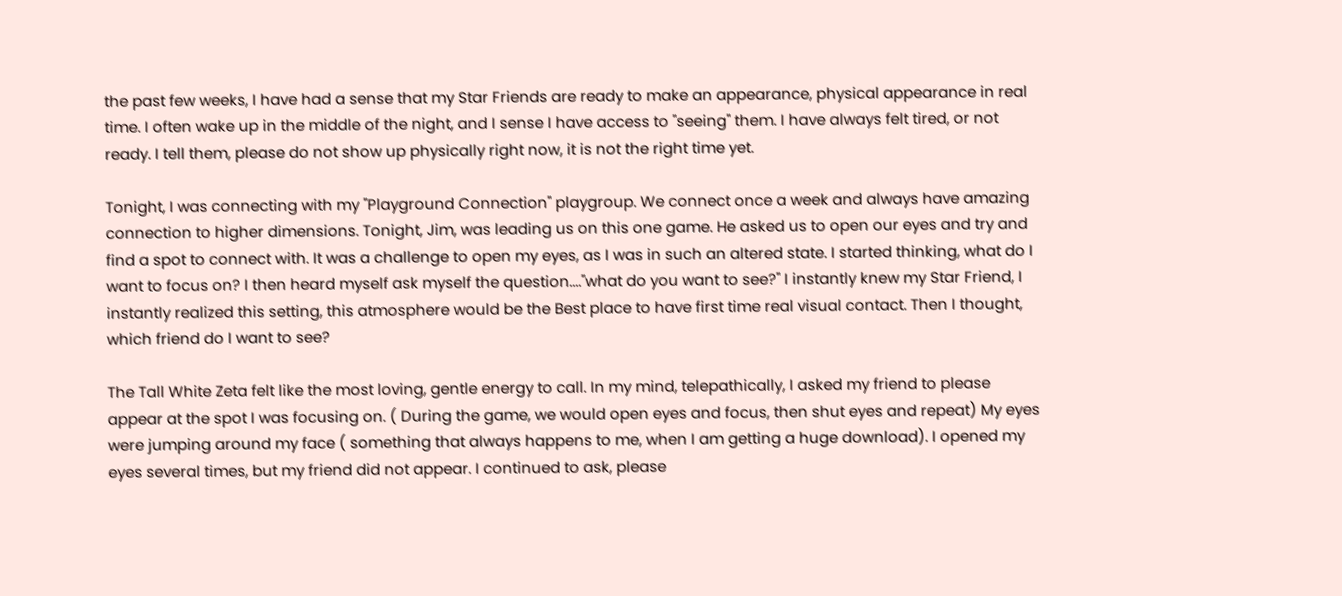the past few weeks, I have had a sense that my Star Friends are ready to make an appearance, physical appearance in real time. I often wake up in the middle of the night, and I sense I have access to "seeing" them. I have always felt tired, or not ready. I tell them, please do not show up physically right now, it is not the right time yet.

Tonight, I was connecting with my "Playground Connection" playgroup. We connect once a week and always have amazing connection to higher dimensions. Tonight, Jim, was leading us on this one game. He asked us to open our eyes and try and find a spot to connect with. It was a challenge to open my eyes, as I was in such an altered state. I started thinking, what do I want to focus on? I then heard myself ask myself the question...."what do you want to see?" I instantly knew my Star Friend, I instantly realized this setting, this atmosphere would be the Best place to have first time real visual contact. Then I thought, which friend do I want to see?

The Tall White Zeta felt like the most loving, gentle energy to call. In my mind, telepathically, I asked my friend to please appear at the spot I was focusing on. ( During the game, we would open eyes and focus, then shut eyes and repeat) My eyes were jumping around my face ( something that always happens to me, when I am getting a huge download). I opened my eyes several times, but my friend did not appear. I continued to ask, please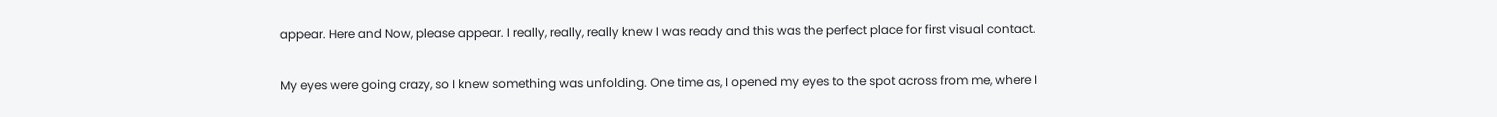appear. Here and Now, please appear. I really, really, really knew I was ready and this was the perfect place for first visual contact.

My eyes were going crazy, so I knew something was unfolding. One time as, I opened my eyes to the spot across from me, where I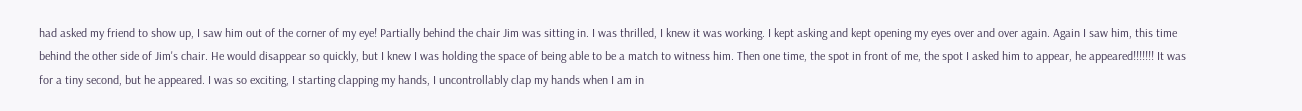had asked my friend to show up, I saw him out of the corner of my eye! Partially behind the chair Jim was sitting in. I was thrilled, I knew it was working. I kept asking and kept opening my eyes over and over again. Again I saw him, this time behind the other side of Jim's chair. He would disappear so quickly, but I knew I was holding the space of being able to be a match to witness him. Then one time, the spot in front of me, the spot I asked him to appear, he appeared!!!!!!! It was for a tiny second, but he appeared. I was so exciting, I starting clapping my hands, I uncontrollably clap my hands when I am in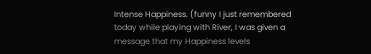Intense Happiness. (funny I just remembered today while playing with River, I was given a message that my Happiness levels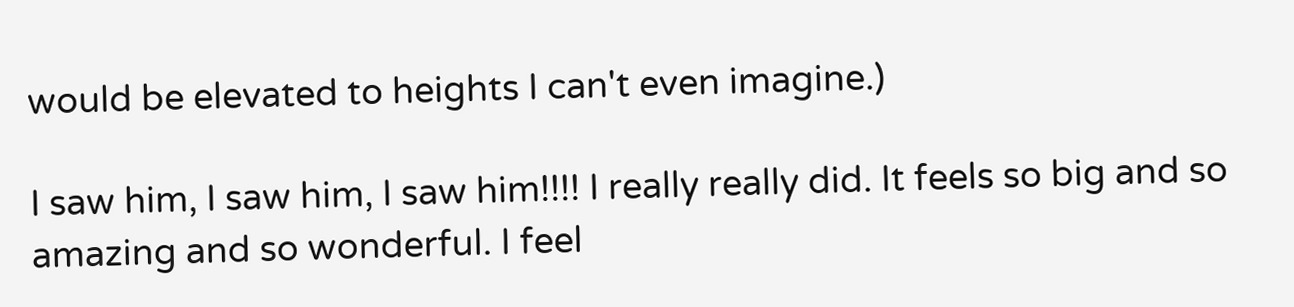would be elevated to heights I can't even imagine.)

I saw him, I saw him, I saw him!!!! I really really did. It feels so big and so amazing and so wonderful. I feel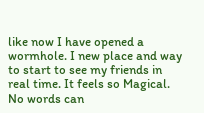like now I have opened a wormhole. I new place and way to start to see my friends in real time. It feels so Magical. No words can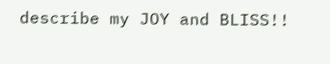describe my JOY and BLISS!!